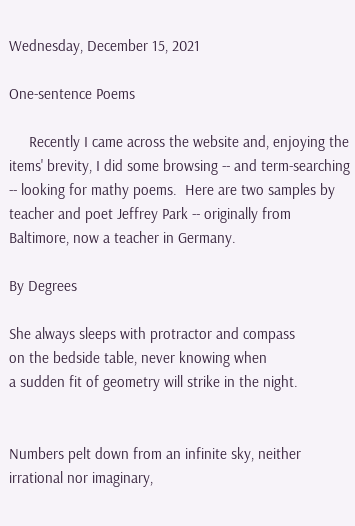Wednesday, December 15, 2021

One-sentence Poems

     Recently I came across the website and, enjoying the items' brevity, I did some browsing -- and term-searching -- looking for mathy poems.  Here are two samples by teacher and poet Jeffrey Park -- originally from Baltimore, now a teacher in Germany.

By Degrees

She always sleeps with protractor and compass
on the bedside table, never knowing when
a sudden fit of geometry will strike in the night.


Numbers pelt down from an infinite sky, neither irrational nor imaginary,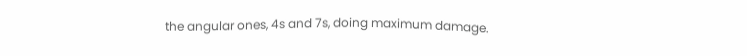the angular ones, 4s and 7s, doing maximum damage.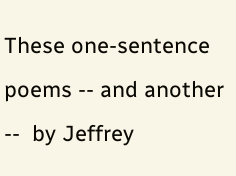These one-sentence poems -- and another --  by Jeffrey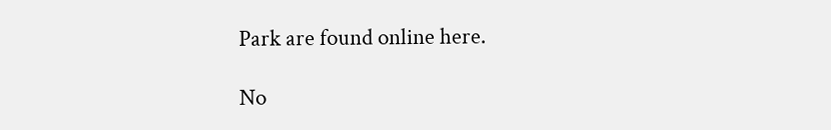Park are found online here.

No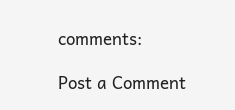comments:

Post a Comment